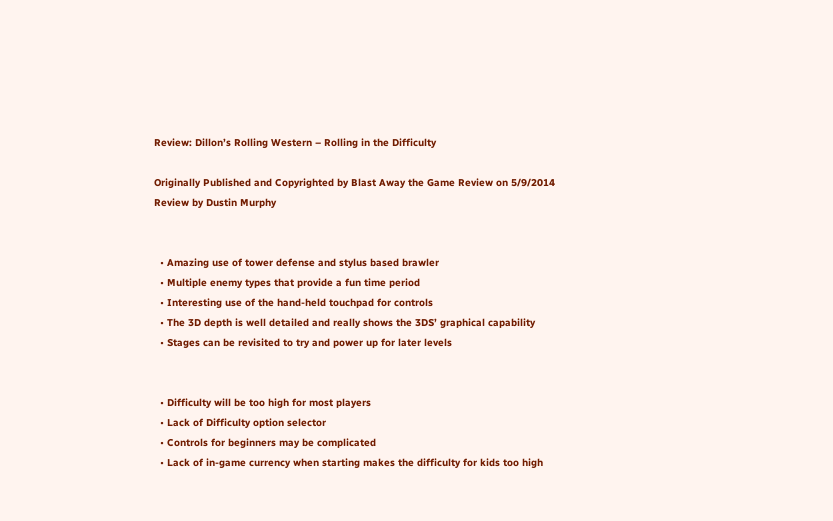Review: Dillon’s Rolling Western – Rolling in the Difficulty

Originally Published and Copyrighted by Blast Away the Game Review on 5/9/2014
Review by Dustin Murphy


  • Amazing use of tower defense and stylus based brawler
  • Multiple enemy types that provide a fun time period
  • Interesting use of the hand-held touchpad for controls
  • The 3D depth is well detailed and really shows the 3DS’ graphical capability
  • Stages can be revisited to try and power up for later levels


  • Difficulty will be too high for most players
  • Lack of Difficulty option selector
  • Controls for beginners may be complicated
  • Lack of in-game currency when starting makes the difficulty for kids too high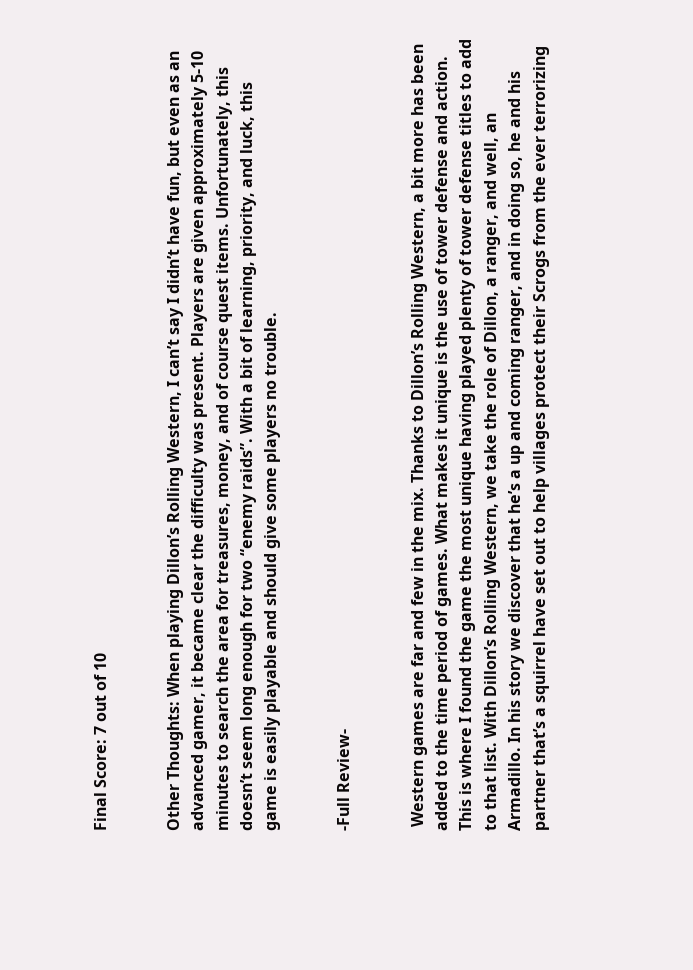Final Score: 7 out of 10


Other Thoughts: When playing Dillon’s Rolling Western, I can’t say I didn’t have fun, but even as an advanced gamer, it became clear the difficulty was present. Players are given approximately 5-10 minutes to search the area for treasures, money, and of course quest items. Unfortunately, this doesn’t seem long enough for two “enemy raids”. With a bit of learning, priority, and luck, this game is easily playable and should give some players no trouble.


-Full Review-


 Western games are far and few in the mix. Thanks to Dillon’s Rolling Western, a bit more has been added to the time period of games. What makes it unique is the use of tower defense and action. This is where I found the game the most unique having played plenty of tower defense titles to add to that list. With Dillon’s Rolling Western, we take the role of Dillon, a ranger, and well, an Armadillo. In his story we discover that he’s a up and coming ranger, and in doing so, he and his partner that’s a squirrel have set out to help villages protect their Scrogs from the ever terrorizing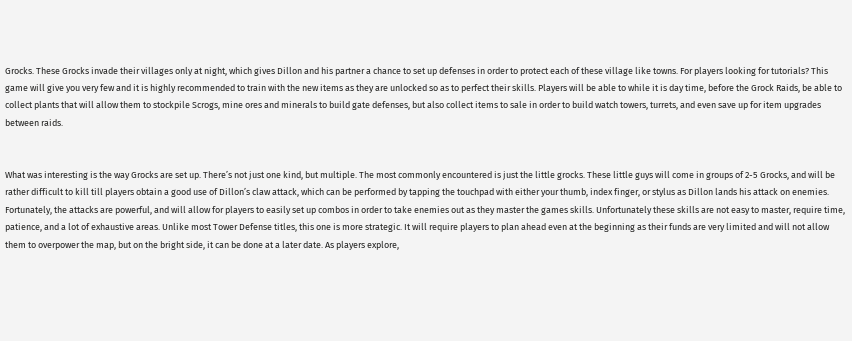Grocks. These Grocks invade their villages only at night, which gives Dillon and his partner a chance to set up defenses in order to protect each of these village like towns. For players looking for tutorials? This game will give you very few and it is highly recommended to train with the new items as they are unlocked so as to perfect their skills. Players will be able to while it is day time, before the Grock Raids, be able to collect plants that will allow them to stockpile Scrogs, mine ores and minerals to build gate defenses, but also collect items to sale in order to build watch towers, turrets, and even save up for item upgrades between raids.


What was interesting is the way Grocks are set up. There’s not just one kind, but multiple. The most commonly encountered is just the little grocks. These little guys will come in groups of 2-5 Grocks, and will be rather difficult to kill till players obtain a good use of Dillon’s claw attack, which can be performed by tapping the touchpad with either your thumb, index finger, or stylus as Dillon lands his attack on enemies. Fortunately, the attacks are powerful, and will allow for players to easily set up combos in order to take enemies out as they master the games skills. Unfortunately these skills are not easy to master, require time, patience, and a lot of exhaustive areas. Unlike most Tower Defense titles, this one is more strategic. It will require players to plan ahead even at the beginning as their funds are very limited and will not allow them to overpower the map, but on the bright side, it can be done at a later date. As players explore,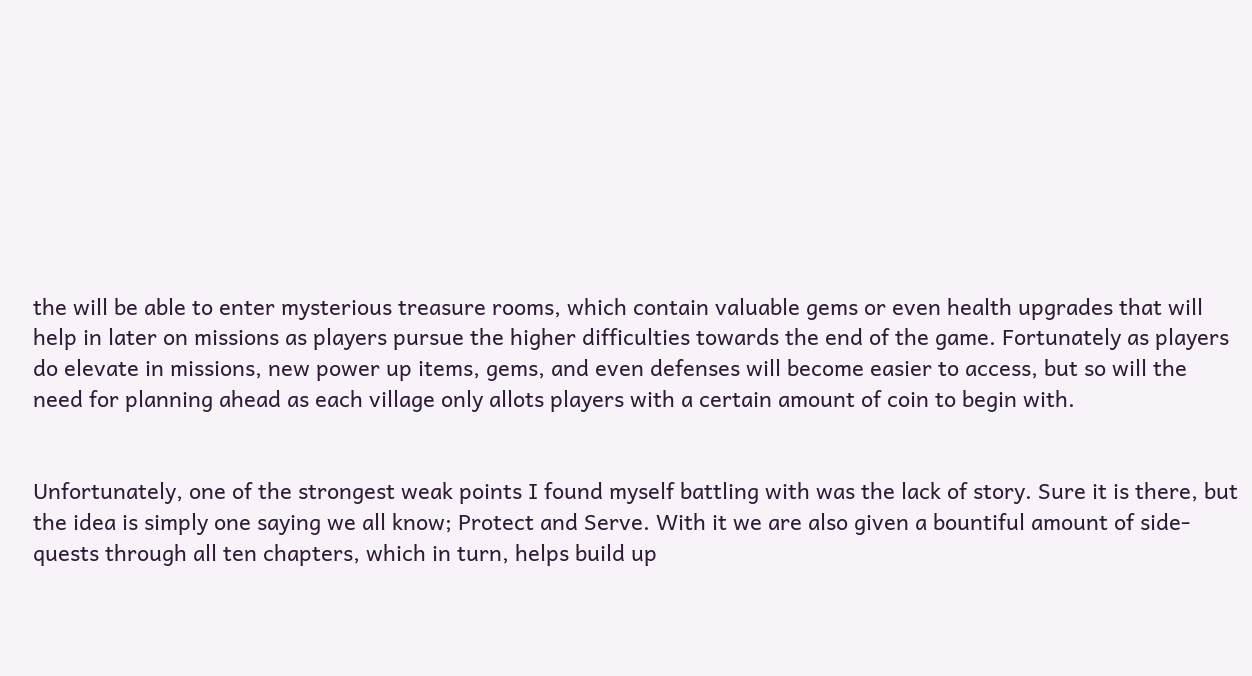the will be able to enter mysterious treasure rooms, which contain valuable gems or even health upgrades that will help in later on missions as players pursue the higher difficulties towards the end of the game. Fortunately as players do elevate in missions, new power up items, gems, and even defenses will become easier to access, but so will the need for planning ahead as each village only allots players with a certain amount of coin to begin with.


Unfortunately, one of the strongest weak points I found myself battling with was the lack of story. Sure it is there, but the idea is simply one saying we all know; Protect and Serve. With it we are also given a bountiful amount of side-quests through all ten chapters, which in turn, helps build up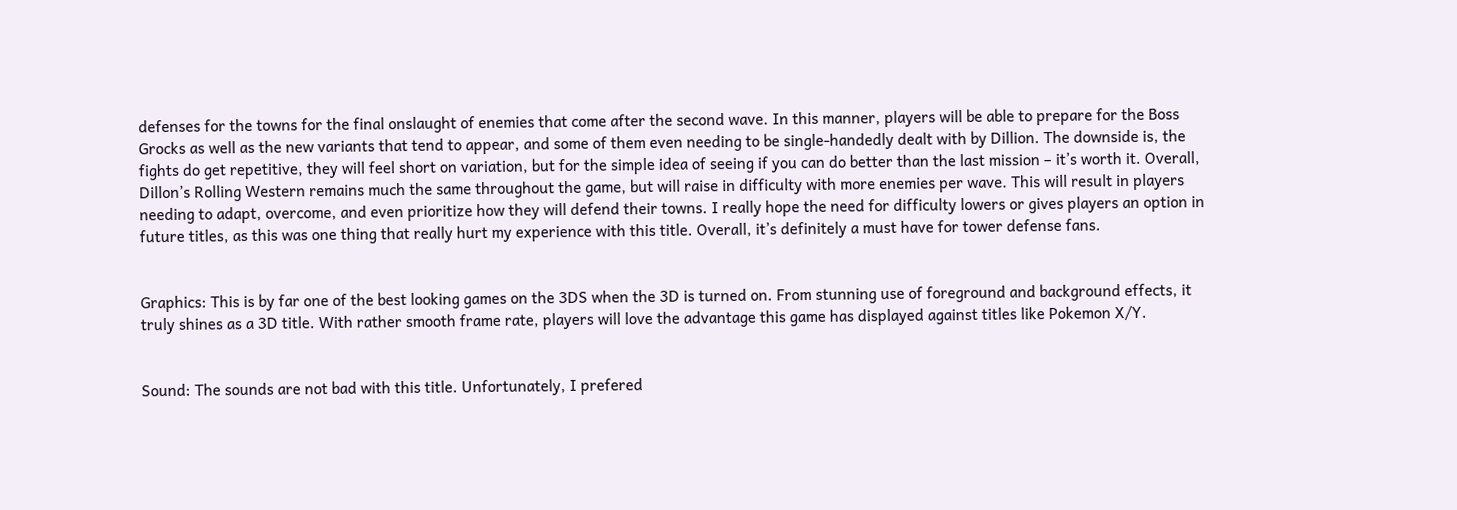defenses for the towns for the final onslaught of enemies that come after the second wave. In this manner, players will be able to prepare for the Boss Grocks as well as the new variants that tend to appear, and some of them even needing to be single-handedly dealt with by Dillion. The downside is, the fights do get repetitive, they will feel short on variation, but for the simple idea of seeing if you can do better than the last mission – it’s worth it. Overall, Dillon’s Rolling Western remains much the same throughout the game, but will raise in difficulty with more enemies per wave. This will result in players needing to adapt, overcome, and even prioritize how they will defend their towns. I really hope the need for difficulty lowers or gives players an option in future titles, as this was one thing that really hurt my experience with this title. Overall, it’s definitely a must have for tower defense fans.


Graphics: This is by far one of the best looking games on the 3DS when the 3D is turned on. From stunning use of foreground and background effects, it truly shines as a 3D title. With rather smooth frame rate, players will love the advantage this game has displayed against titles like Pokemon X/Y.


Sound: The sounds are not bad with this title. Unfortunately, I prefered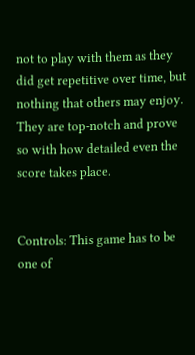not to play with them as they did get repetitive over time, but nothing that others may enjoy. They are top-notch and prove so with how detailed even the score takes place.


Controls: This game has to be one of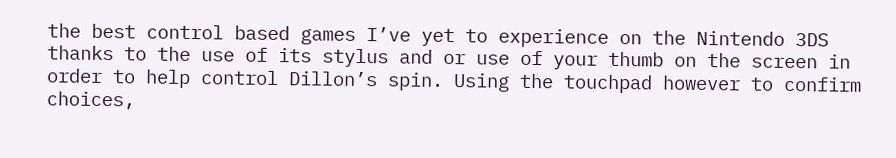the best control based games I’ve yet to experience on the Nintendo 3DS thanks to the use of its stylus and or use of your thumb on the screen in order to help control Dillon’s spin. Using the touchpad however to confirm choices,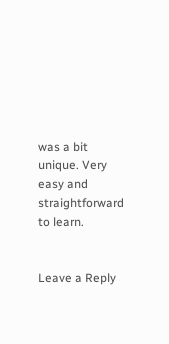was a bit unique. Very easy and straightforward to learn.


Leave a Reply